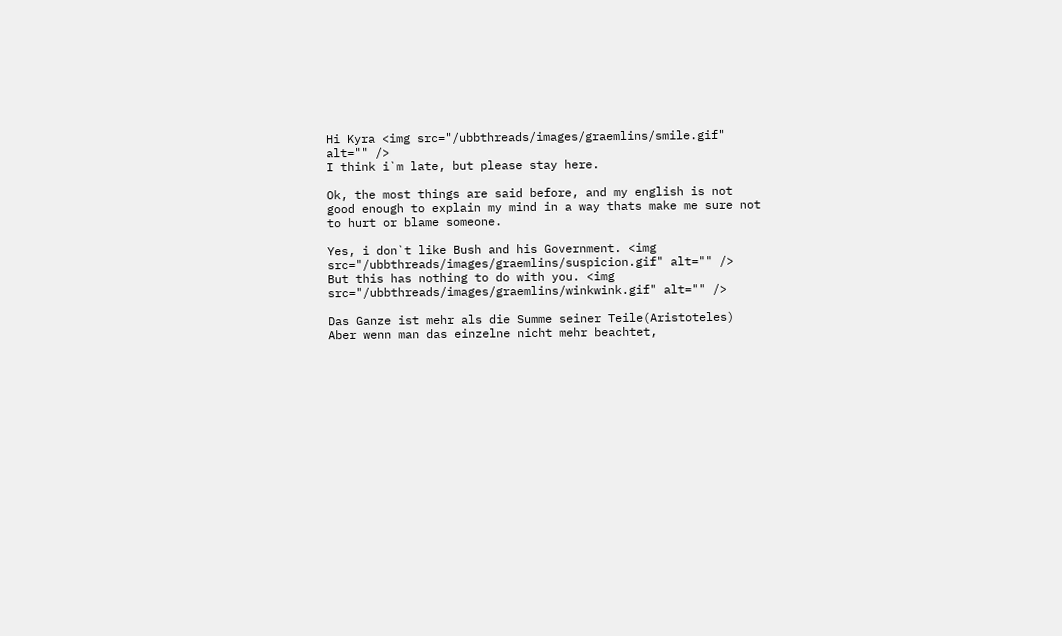Hi Kyra <img src="/ubbthreads/images/graemlins/smile.gif" alt="" />
I think i`m late, but please stay here.

Ok, the most things are said before, and my english is not good enough to explain my mind in a way thats make me sure not to hurt or blame someone.

Yes, i don`t like Bush and his Government. <img src="/ubbthreads/images/graemlins/suspicion.gif" alt="" />
But this has nothing to do with you. <img src="/ubbthreads/images/graemlins/winkwink.gif" alt="" />

Das Ganze ist mehr als die Summe seiner Teile(Aristoteles)
Aber wenn man das einzelne nicht mehr beachtet,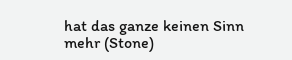hat das ganze keinen Sinn mehr (Stone)